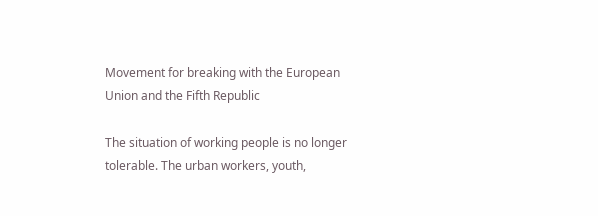Movement for breaking with the European Union and the Fifth Republic

The situation of working people is no longer tolerable. The urban workers, youth,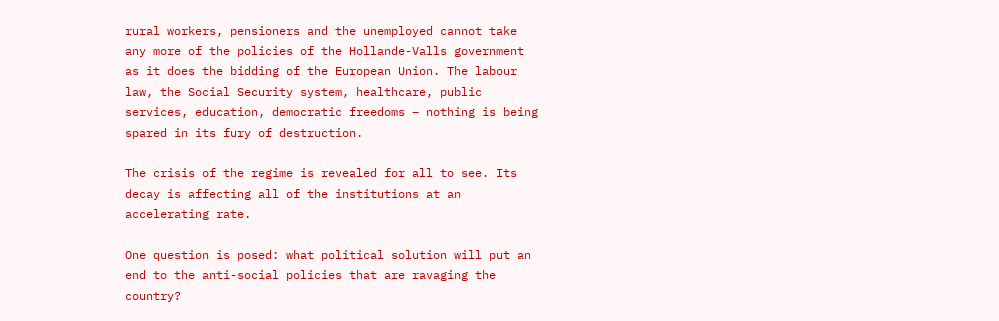rural workers, pensioners and the unemployed cannot take any more of the policies of the Hollande-Valls government as it does the bidding of the European Union. The labour law, the Social Security system, healthcare, public services, education, democratic freedoms – nothing is being spared in its fury of destruction.

The crisis of the regime is revealed for all to see. Its decay is affecting all of the institutions at an accelerating rate.

One question is posed: what political solution will put an end to the anti-social policies that are ravaging the country?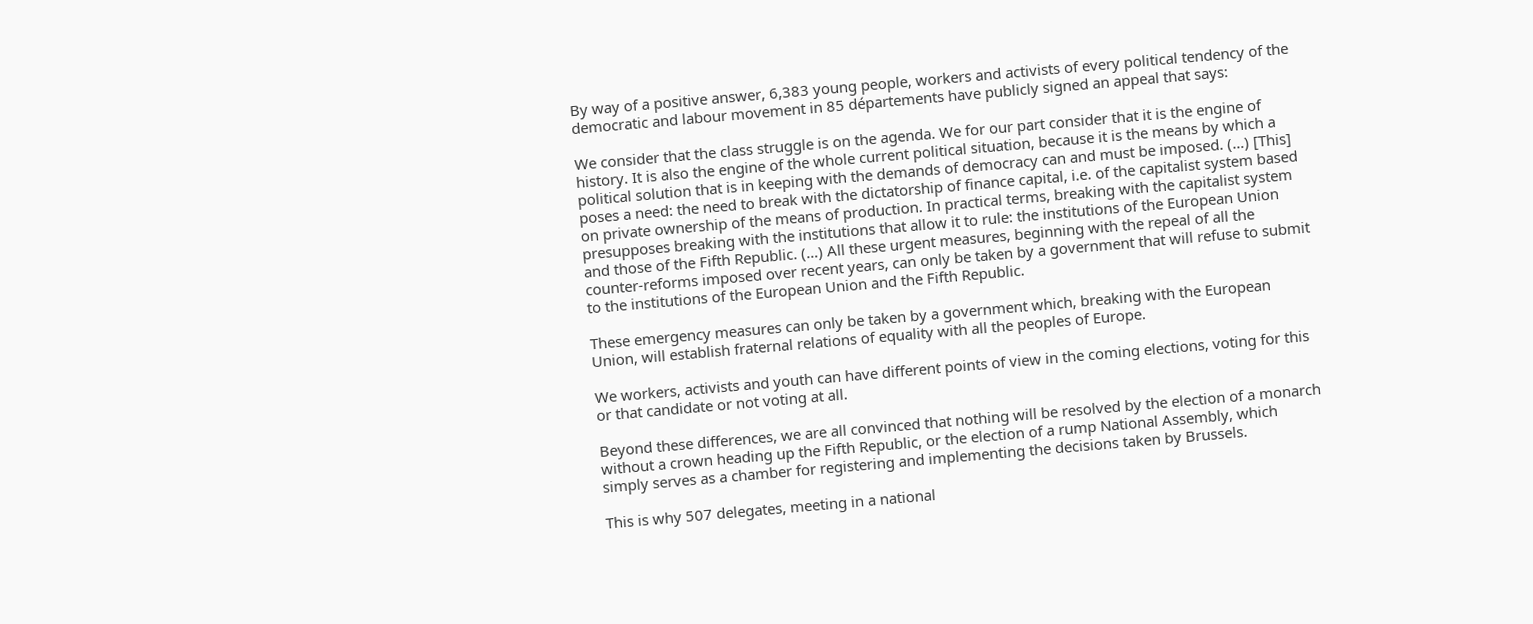By way of a positive answer, 6,383 young people, workers and activists of every political tendency of the democratic and labour movement in 85 départements have publicly signed an appeal that says:

We consider that the class struggle is on the agenda. We for our part consider that it is the engine of history. It is also the engine of the whole current political situation, because it is the means by which a political solution that is in keeping with the demands of democracy can and must be imposed. (…) [This] poses a need: the need to break with the dictatorship of finance capital, i.e. of the capitalist system based on private ownership of the means of production. In practical terms, breaking with the capitalist system presupposes breaking with the institutions that allow it to rule: the institutions of the European Union and those of the Fifth Republic. (…) All these urgent measures, beginning with the repeal of all the counter-reforms imposed over recent years, can only be taken by a government that will refuse to submit to the institutions of the European Union and the Fifth Republic.

These emergency measures can only be taken by a government which, breaking with the European Union, will establish fraternal relations of equality with all the peoples of Europe.

We workers, activists and youth can have different points of view in the coming elections, voting for this or that candidate or not voting at all.

Beyond these differences, we are all convinced that nothing will be resolved by the election of a monarch without a crown heading up the Fifth Republic, or the election of a rump National Assembly, which simply serves as a chamber for registering and implementing the decisions taken by Brussels.

This is why 507 delegates, meeting in a national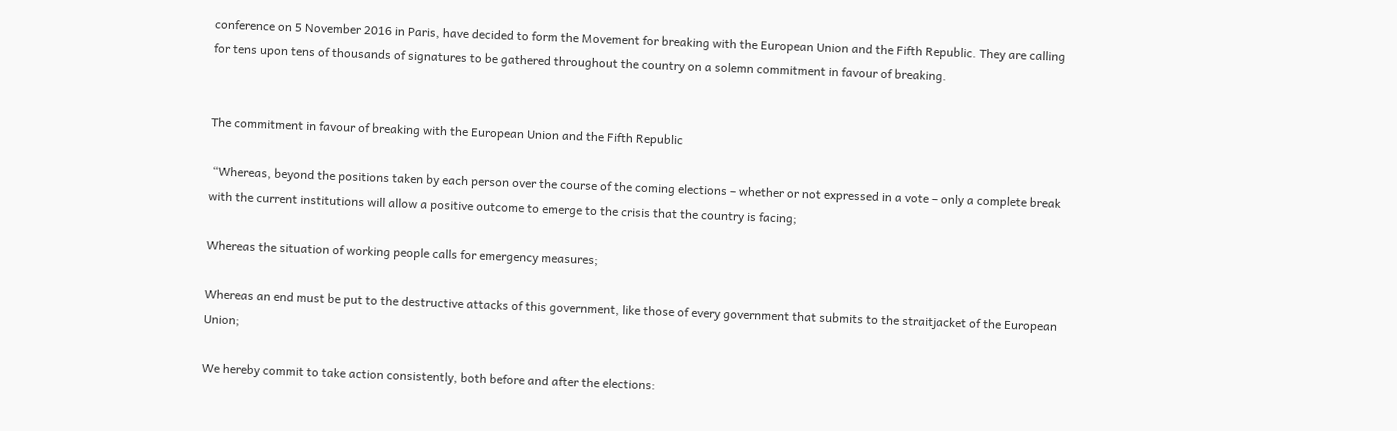conference on 5 November 2016 in Paris, have decided to form the Movement for breaking with the European Union and the Fifth Republic. They are calling for tens upon tens of thousands of signatures to be gathered throughout the country on a solemn commitment in favour of breaking.


The commitment in favour of breaking with the European Union and the Fifth Republic

 “Whereas, beyond the positions taken by each person over the course of the coming elections – whether or not expressed in a vote – only a complete break with the current institutions will allow a positive outcome to emerge to the crisis that the country is facing;

Whereas the situation of working people calls for emergency measures;

Whereas an end must be put to the destructive attacks of this government, like those of every government that submits to the straitjacket of the European Union;

We hereby commit to take action consistently, both before and after the elections: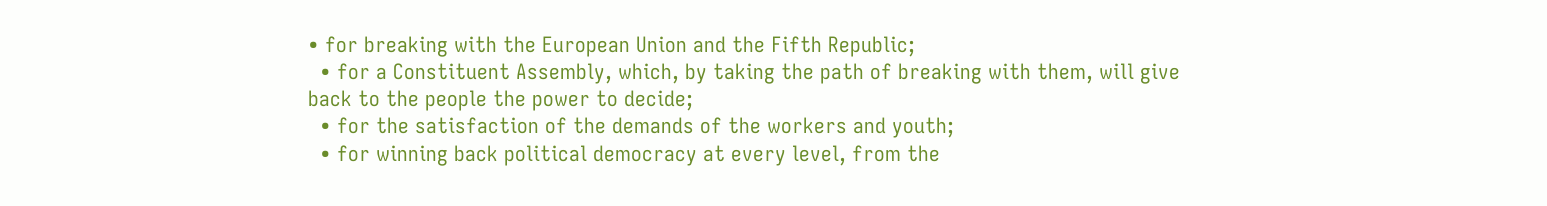• for breaking with the European Union and the Fifth Republic;
  • for a Constituent Assembly, which, by taking the path of breaking with them, will give back to the people the power to decide;
  • for the satisfaction of the demands of the workers and youth;
  • for winning back political democracy at every level, from the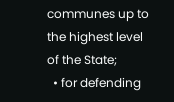communes up to the highest level of the State;
  • for defending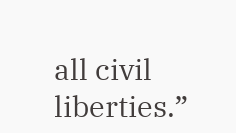all civil liberties.”